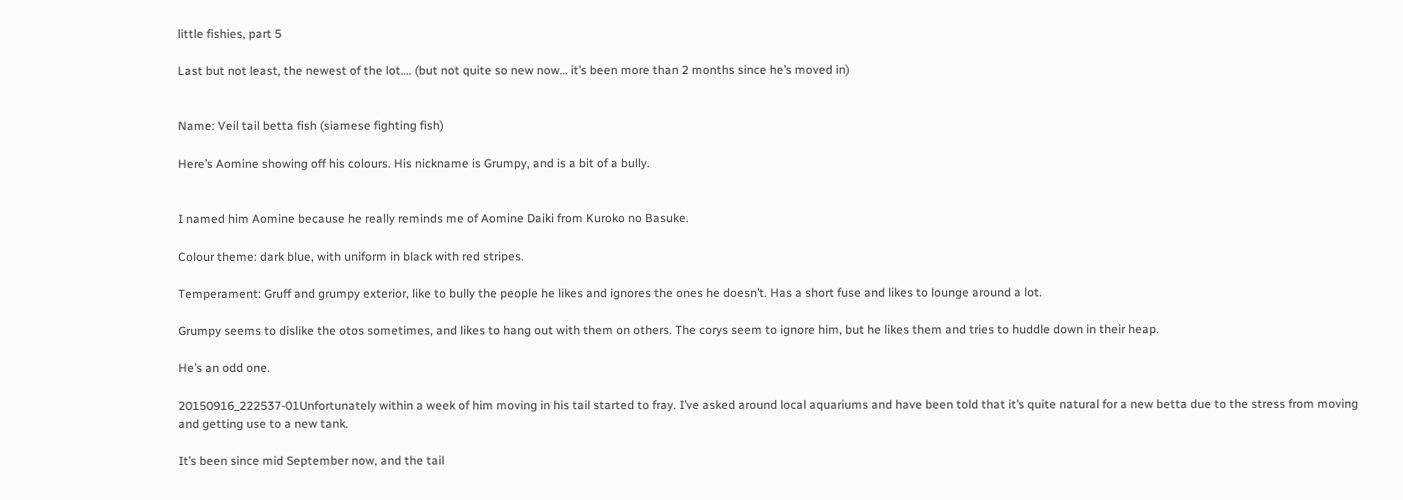little fishies, part 5

Last but not least, the newest of the lot…. (but not quite so new now… it’s been more than 2 months since he’s moved in)


Name: Veil tail betta fish (siamese fighting fish)

Here’s Aomine showing off his colours. His nickname is Grumpy, and is a bit of a bully.


I named him Aomine because he really reminds me of Aomine Daiki from Kuroko no Basuke.

Colour theme: dark blue, with uniform in black with red stripes.

Temperament: Gruff and grumpy exterior, like to bully the people he likes and ignores the ones he doesn’t. Has a short fuse and likes to lounge around a lot.

Grumpy seems to dislike the otos sometimes, and likes to hang out with them on others. The corys seem to ignore him, but he likes them and tries to huddle down in their heap.

He’s an odd one.

20150916_222537-01Unfortunately within a week of him moving in his tail started to fray. I’ve asked around local aquariums and have been told that it’s quite natural for a new betta due to the stress from moving and getting use to a new tank.

It’s been since mid September now, and the tail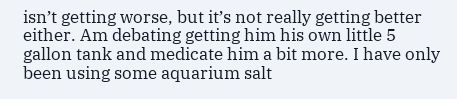isn’t getting worse, but it’s not really getting better either. Am debating getting him his own little 5 gallon tank and medicate him a bit more. I have only been using some aquarium salt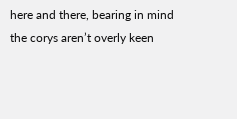here and there, bearing in mind the corys aren’t overly keen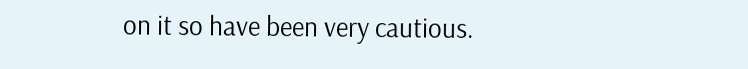on it so have been very cautious.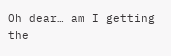Oh dear… am I getting the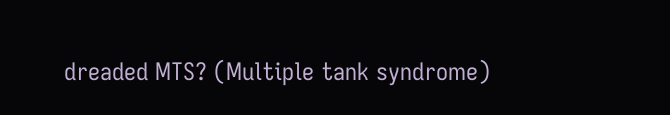dreaded MTS? (Multiple tank syndrome)